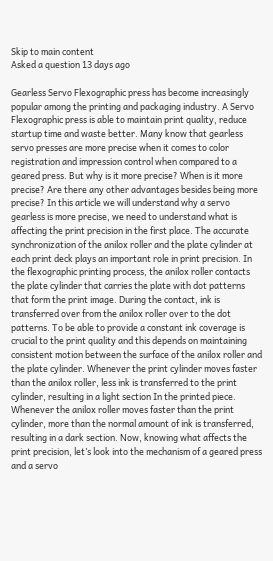Skip to main content
Asked a question 13 days ago

Gearless Servo Flexographic press has become increasingly popular among the printing and packaging industry. A Servo Flexographic press is able to maintain print quality, reduce startup time and waste better. Many know that gearless servo presses are more precise when it comes to color registration and impression control when compared to a geared press. But why is it more precise? When is it more precise? Are there any other advantages besides being more precise? In this article we will understand why a servo gearless is more precise, we need to understand what is affecting the print precision in the first place. The accurate synchronization of the anilox roller and the plate cylinder at each print deck plays an important role in print precision. In the flexographic printing process, the anilox roller contacts the plate cylinder that carries the plate with dot patterns that form the print image. During the contact, ink is transferred over from the anilox roller over to the dot patterns. To be able to provide a constant ink coverage is crucial to the print quality and this depends on maintaining consistent motion between the surface of the anilox roller and the plate cylinder. Whenever the print cylinder moves faster than the anilox roller, less ink is transferred to the print cylinder, resulting in a light section In the printed piece. Whenever the anilox roller moves faster than the print cylinder, more than the normal amount of ink is transferred, resulting in a dark section. Now, knowing what affects the print precision, let’s look into the mechanism of a geared press and a servo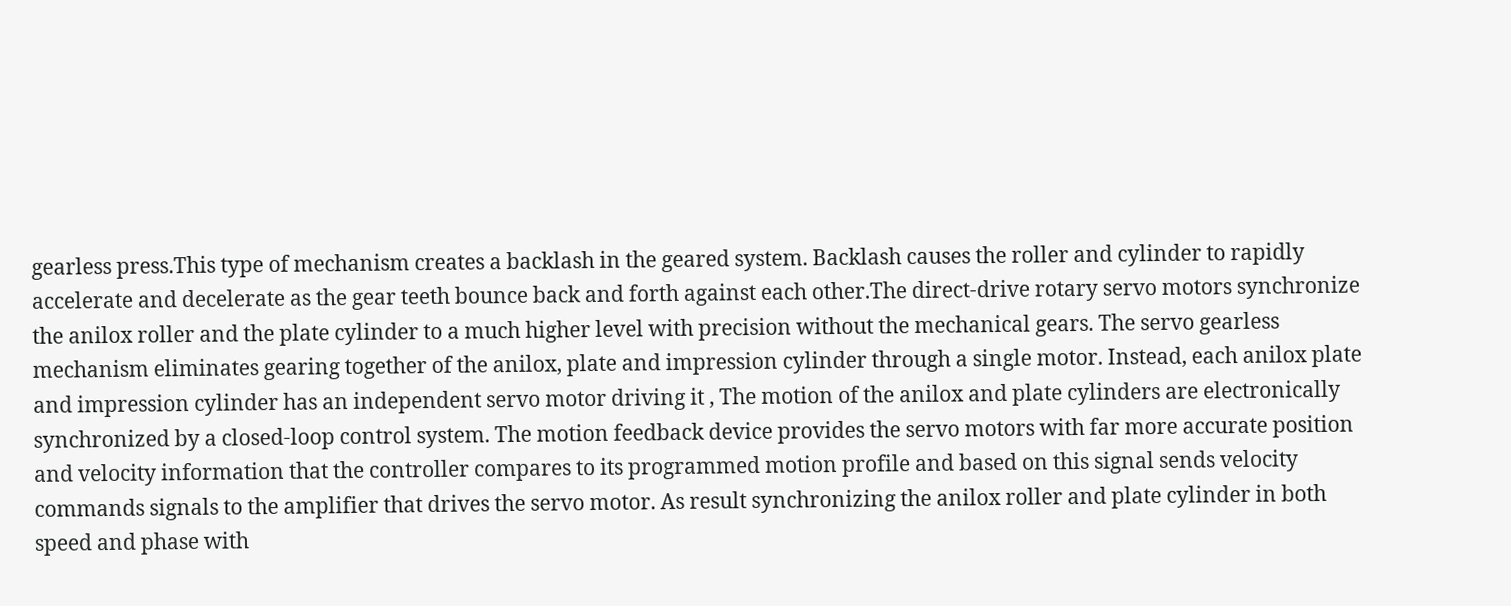gearless press.This type of mechanism creates a backlash in the geared system. Backlash causes the roller and cylinder to rapidly accelerate and decelerate as the gear teeth bounce back and forth against each other.The direct-drive rotary servo motors synchronize the anilox roller and the plate cylinder to a much higher level with precision without the mechanical gears. The servo gearless mechanism eliminates gearing together of the anilox, plate and impression cylinder through a single motor. Instead, each anilox plate and impression cylinder has an independent servo motor driving it , The motion of the anilox and plate cylinders are electronically synchronized by a closed-loop control system. The motion feedback device provides the servo motors with far more accurate position and velocity information that the controller compares to its programmed motion profile and based on this signal sends velocity commands signals to the amplifier that drives the servo motor. As result synchronizing the anilox roller and plate cylinder in both speed and phase with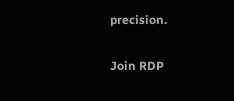precision.

Join RDP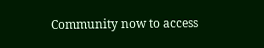Community now to access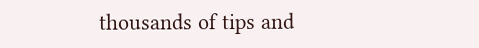thousands of tips and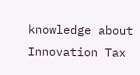knowledge about Innovation Tax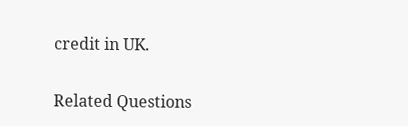credit in UK.

Related Questions